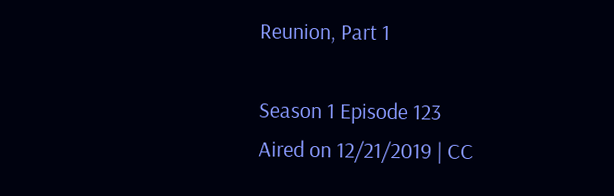Reunion, Part 1

Season 1 Episode 123
Aired on 12/21/2019 | CC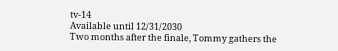tv-14
Available until 12/31/2030
Two months after the finale, Tommy gathers the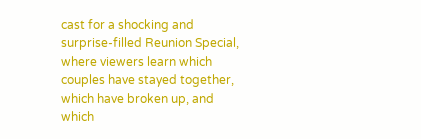cast for a shocking and surprise-filled Reunion Special, where viewers learn which couples have stayed together, which have broken up, and which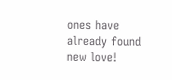ones have already found new love!